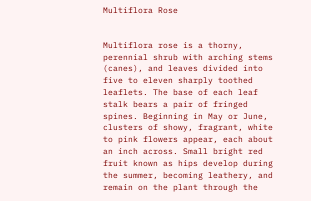Multiflora Rose


Multiflora rose is a thorny, perennial shrub with arching stems (canes), and leaves divided into five to eleven sharply toothed leaflets. The base of each leaf stalk bears a pair of fringed spines. Beginning in May or June, clusters of showy, fragrant, white to pink flowers appear, each about an inch across. Small bright red fruit known as hips develop during the summer, becoming leathery, and remain on the plant through the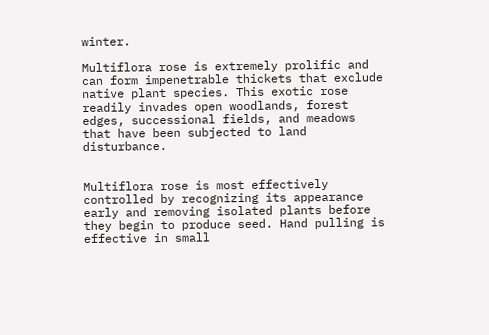winter.

Multiflora rose is extremely prolific and can form impenetrable thickets that exclude native plant species. This exotic rose readily invades open woodlands, forest edges, successional fields, and meadows that have been subjected to land disturbance.


Multiflora rose is most effectively controlled by recognizing its appearance early and removing isolated plants before they begin to produce seed. Hand pulling is effective in small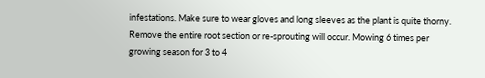infestations. Make sure to wear gloves and long sleeves as the plant is quite thorny. Remove the entire root section or re-sprouting will occur. Mowing 6 times per growing season for 3 to 4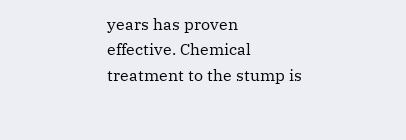years has proven effective. Chemical treatment to the stump is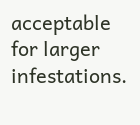acceptable for larger infestations.